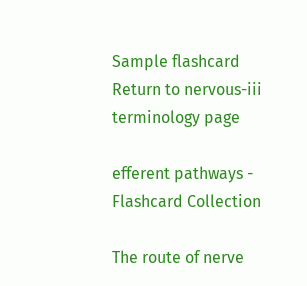Sample flashcard
Return to nervous-iii terminology page

efferent pathways - Flashcard Collection

The route of nerve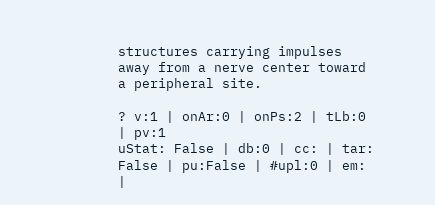structures carrying impulses away from a nerve center toward a peripheral site.

? v:1 | onAr:0 | onPs:2 | tLb:0 | pv:1
uStat: False | db:0 | cc: | tar: False | pu:False | #upl:0 | em: |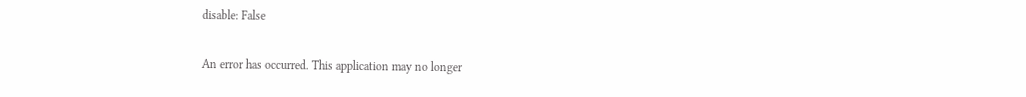disable: False

An error has occurred. This application may no longer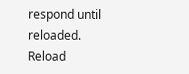respond until reloaded. Reload